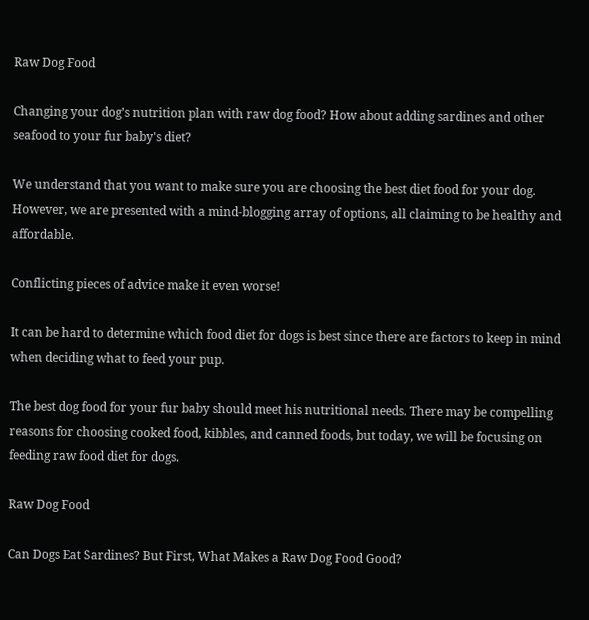Raw Dog Food

Changing your dog’s nutrition plan with raw dog food? How about adding sardines and other seafood to your fur baby's diet?

We understand that you want to make sure you are choosing the best diet food for your dog. However, we are presented with a mind-blogging array of options, all claiming to be healthy and affordable.

Conflicting pieces of advice make it even worse!

It can be hard to determine which food diet for dogs is best since there are factors to keep in mind when deciding what to feed your pup.

The best dog food for your fur baby should meet his nutritional needs. There may be compelling reasons for choosing cooked food, kibbles, and canned foods, but today, we will be focusing on feeding raw food diet for dogs.

Raw Dog Food

Can Dogs Eat Sardines? But First, What Makes a Raw Dog Food Good?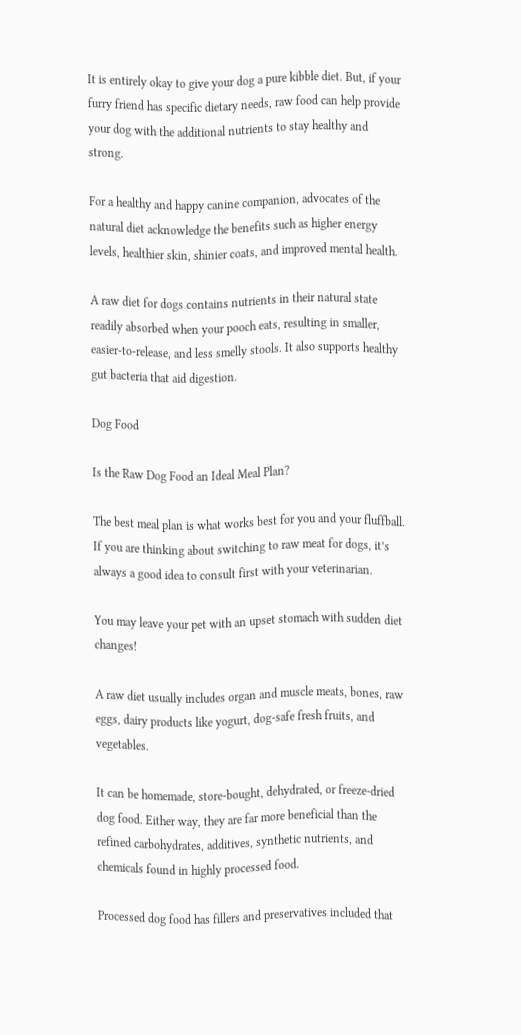It is entirely okay to give your dog a pure kibble diet. But, if your furry friend has specific dietary needs, raw food can help provide your dog with the additional nutrients to stay healthy and strong.

For a healthy and happy canine companion, advocates of the natural diet acknowledge the benefits such as higher energy levels, healthier skin, shinier coats, and improved mental health.

A raw diet for dogs contains nutrients in their natural state readily absorbed when your pooch eats, resulting in smaller, easier-to-release, and less smelly stools. It also supports healthy gut bacteria that aid digestion.

Dog Food

Is the Raw Dog Food an Ideal Meal Plan?

The best meal plan is what works best for you and your fluffball. If you are thinking about switching to raw meat for dogs, it’s always a good idea to consult first with your veterinarian.

You may leave your pet with an upset stomach with sudden diet changes!

A raw diet usually includes organ and muscle meats, bones, raw eggs, dairy products like yogurt, dog-safe fresh fruits, and vegetables.

It can be homemade, store-bought, dehydrated, or freeze-dried dog food. Either way, they are far more beneficial than the refined carbohydrates, additives, synthetic nutrients, and chemicals found in highly processed food.

Processed dog food has fillers and preservatives included that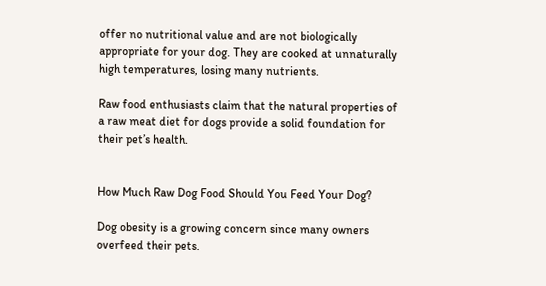offer no nutritional value and are not biologically appropriate for your dog. They are cooked at unnaturally high temperatures, losing many nutrients.

Raw food enthusiasts claim that the natural properties of a raw meat diet for dogs provide a solid foundation for their pet’s health.


How Much Raw Dog Food Should You Feed Your Dog?

Dog obesity is a growing concern since many owners overfeed their pets.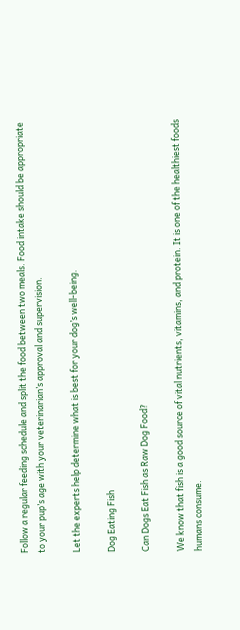Follow a regular feeding schedule and split the food between two meals. Food intake should be appropriate to your pup’s age with your veterinarian’s approval and supervision.

Let the experts help determine what is best for your dog’s well-being.

Dog Eating Fish

Can Dogs Eat Fish as Raw Dog Food?

We know that fish is a good source of vital nutrients, vitamins, and protein. It is one of the healthiest foods humans consume.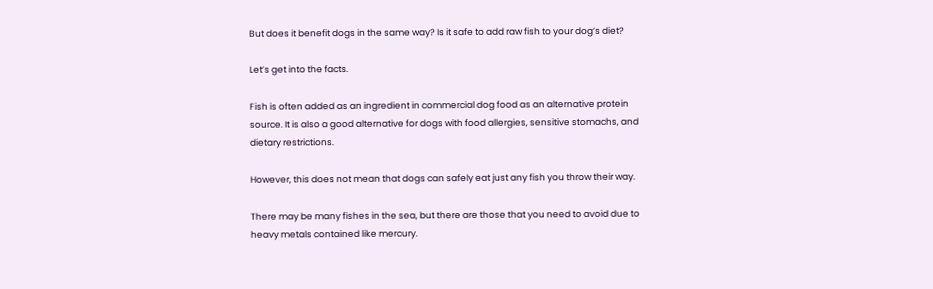But does it benefit dogs in the same way? Is it safe to add raw fish to your dog’s diet?

Let’s get into the facts.

Fish is often added as an ingredient in commercial dog food as an alternative protein source. It is also a good alternative for dogs with food allergies, sensitive stomachs, and dietary restrictions.

However, this does not mean that dogs can safely eat just any fish you throw their way.

There may be many fishes in the sea, but there are those that you need to avoid due to heavy metals contained like mercury.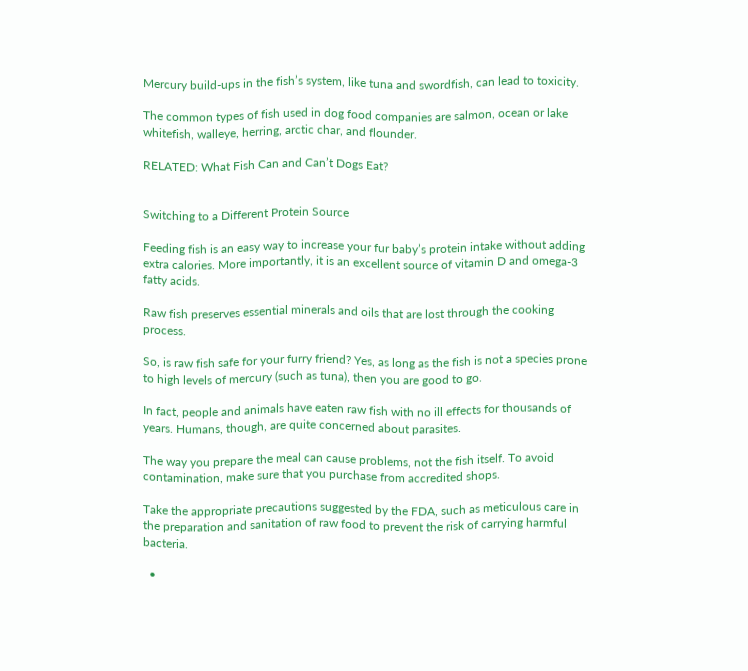Mercury build-ups in the fish’s system, like tuna and swordfish, can lead to toxicity.

The common types of fish used in dog food companies are salmon, ocean or lake whitefish, walleye, herring, arctic char, and flounder.

RELATED: What Fish Can and Can’t Dogs Eat?


Switching to a Different Protein Source

Feeding fish is an easy way to increase your fur baby’s protein intake without adding extra calories. More importantly, it is an excellent source of vitamin D and omega-3 fatty acids.

Raw fish preserves essential minerals and oils that are lost through the cooking process.

So, is raw fish safe for your furry friend? Yes, as long as the fish is not a species prone to high levels of mercury (such as tuna), then you are good to go.

In fact, people and animals have eaten raw fish with no ill effects for thousands of years. Humans, though, are quite concerned about parasites.

The way you prepare the meal can cause problems, not the fish itself. To avoid contamination, make sure that you purchase from accredited shops.

Take the appropriate precautions suggested by the FDA, such as meticulous care in the preparation and sanitation of raw food to prevent the risk of carrying harmful bacteria.

  •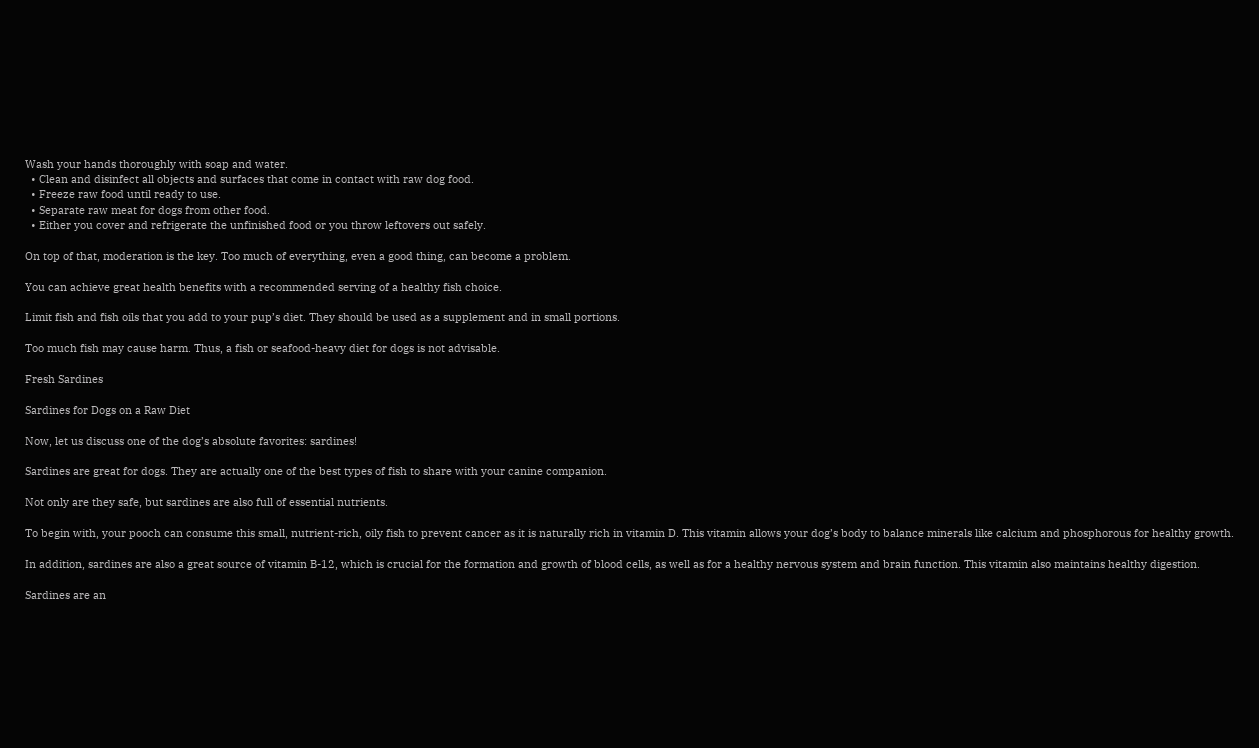Wash your hands thoroughly with soap and water.
  • Clean and disinfect all objects and surfaces that come in contact with raw dog food.
  • Freeze raw food until ready to use.
  • Separate raw meat for dogs from other food.
  • Either you cover and refrigerate the unfinished food or you throw leftovers out safely.

On top of that, moderation is the key. Too much of everything, even a good thing, can become a problem.

You can achieve great health benefits with a recommended serving of a healthy fish choice.

Limit fish and fish oils that you add to your pup’s diet. They should be used as a supplement and in small portions.

Too much fish may cause harm. Thus, a fish or seafood-heavy diet for dogs is not advisable.

Fresh Sardines

Sardines for Dogs on a Raw Diet

Now, let us discuss one of the dog’s absolute favorites: sardines!

Sardines are great for dogs. They are actually one of the best types of fish to share with your canine companion.

Not only are they safe, but sardines are also full of essential nutrients.

To begin with, your pooch can consume this small, nutrient-rich, oily fish to prevent cancer as it is naturally rich in vitamin D. This vitamin allows your dog’s body to balance minerals like calcium and phosphorous for healthy growth.

In addition, sardines are also a great source of vitamin B-12, which is crucial for the formation and growth of blood cells, as well as for a healthy nervous system and brain function. This vitamin also maintains healthy digestion.

Sardines are an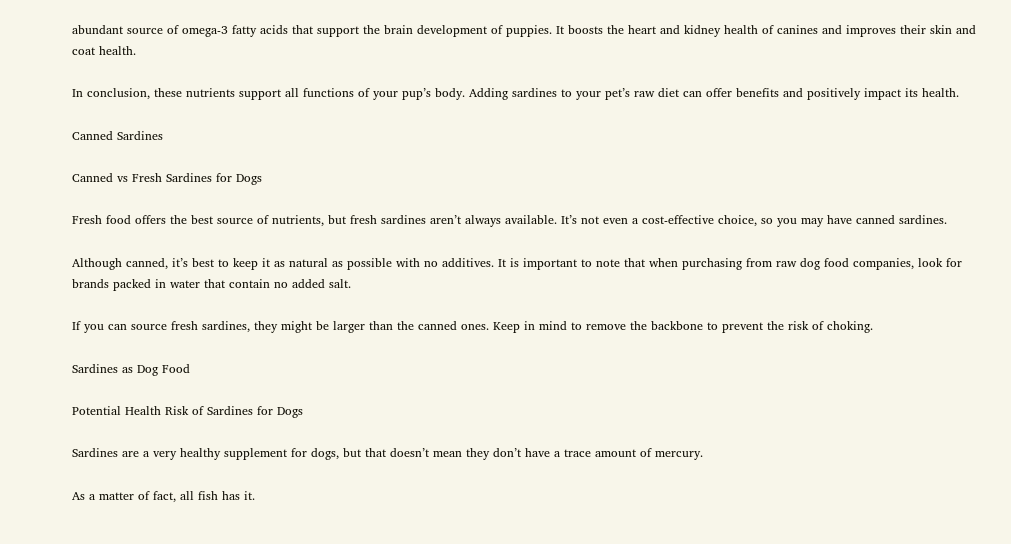abundant source of omega-3 fatty acids that support the brain development of puppies. It boosts the heart and kidney health of canines and improves their skin and coat health.

In conclusion, these nutrients support all functions of your pup’s body. Adding sardines to your pet’s raw diet can offer benefits and positively impact its health.

Canned Sardines

Canned vs Fresh Sardines for Dogs

Fresh food offers the best source of nutrients, but fresh sardines aren’t always available. It’s not even a cost-effective choice, so you may have canned sardines.

Although canned, it’s best to keep it as natural as possible with no additives. It is important to note that when purchasing from raw dog food companies, look for brands packed in water that contain no added salt.

If you can source fresh sardines, they might be larger than the canned ones. Keep in mind to remove the backbone to prevent the risk of choking.

Sardines as Dog Food

Potential Health Risk of Sardines for Dogs

Sardines are a very healthy supplement for dogs, but that doesn’t mean they don’t have a trace amount of mercury.

As a matter of fact, all fish has it.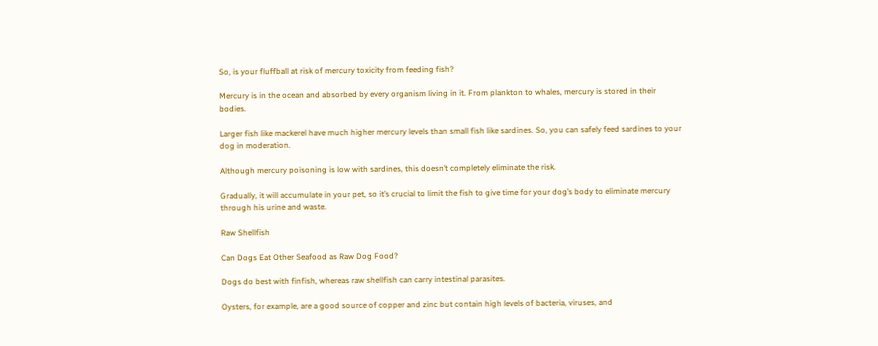So, is your fluffball at risk of mercury toxicity from feeding fish?

Mercury is in the ocean and absorbed by every organism living in it. From plankton to whales, mercury is stored in their bodies.

Larger fish like mackerel have much higher mercury levels than small fish like sardines. So, you can safely feed sardines to your dog in moderation.

Although mercury poisoning is low with sardines, this doesn’t completely eliminate the risk.

Gradually, it will accumulate in your pet, so it’s crucial to limit the fish to give time for your dog’s body to eliminate mercury through his urine and waste.

Raw Shellfish

Can Dogs Eat Other Seafood as Raw Dog Food?

Dogs do best with finfish, whereas raw shellfish can carry intestinal parasites.

Oysters, for example, are a good source of copper and zinc but contain high levels of bacteria, viruses, and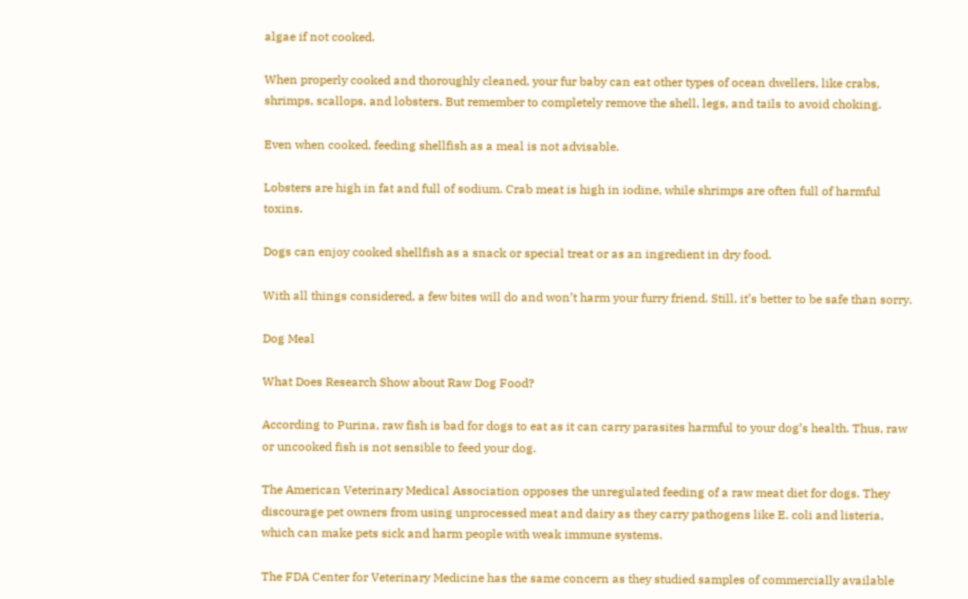algae if not cooked.

When properly cooked and thoroughly cleaned, your fur baby can eat other types of ocean dwellers, like crabs, shrimps, scallops, and lobsters. But remember to completely remove the shell, legs, and tails to avoid choking.

Even when cooked, feeding shellfish as a meal is not advisable.

Lobsters are high in fat and full of sodium. Crab meat is high in iodine, while shrimps are often full of harmful toxins.

Dogs can enjoy cooked shellfish as a snack or special treat or as an ingredient in dry food.

With all things considered, a few bites will do and won’t harm your furry friend. Still, it’s better to be safe than sorry.

Dog Meal

What Does Research Show about Raw Dog Food?

According to Purina, raw fish is bad for dogs to eat as it can carry parasites harmful to your dog’s health. Thus, raw or uncooked fish is not sensible to feed your dog.

The American Veterinary Medical Association opposes the unregulated feeding of a raw meat diet for dogs. They discourage pet owners from using unprocessed meat and dairy as they carry pathogens like E. coli and listeria, which can make pets sick and harm people with weak immune systems.

The FDA Center for Veterinary Medicine has the same concern as they studied samples of commercially available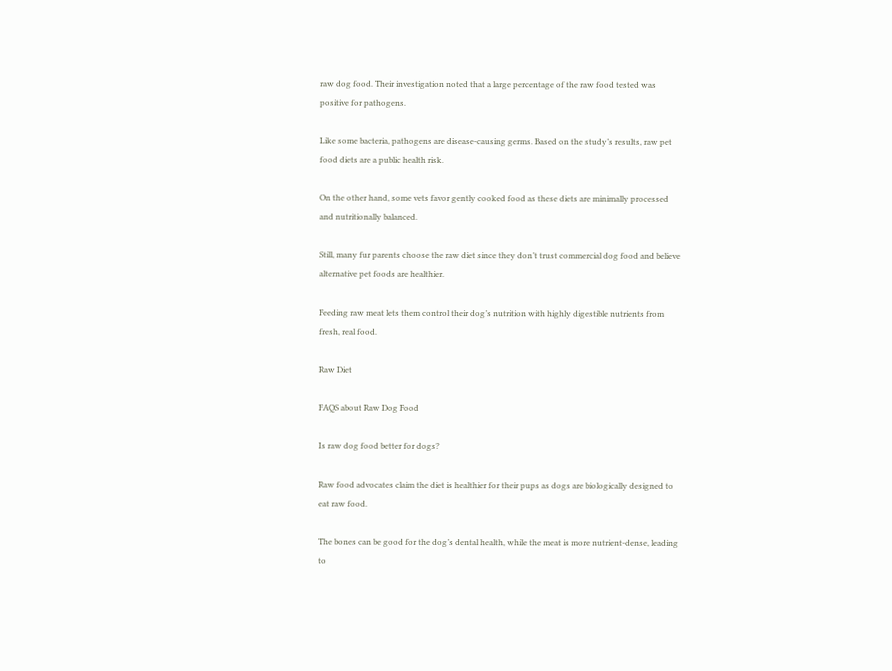raw dog food. Their investigation noted that a large percentage of the raw food tested was positive for pathogens.

Like some bacteria, pathogens are disease-causing germs. Based on the study’s results, raw pet food diets are a public health risk.

On the other hand, some vets favor gently cooked food as these diets are minimally processed and nutritionally balanced.

Still, many fur parents choose the raw diet since they don’t trust commercial dog food and believe alternative pet foods are healthier.

Feeding raw meat lets them control their dog’s nutrition with highly digestible nutrients from fresh, real food.

Raw Diet

FAQS about Raw Dog Food

Is raw dog food better for dogs?

Raw food advocates claim the diet is healthier for their pups as dogs are biologically designed to eat raw food.

The bones can be good for the dog’s dental health, while the meat is more nutrient-dense, leading to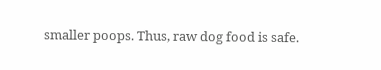smaller poops. Thus, raw dog food is safe.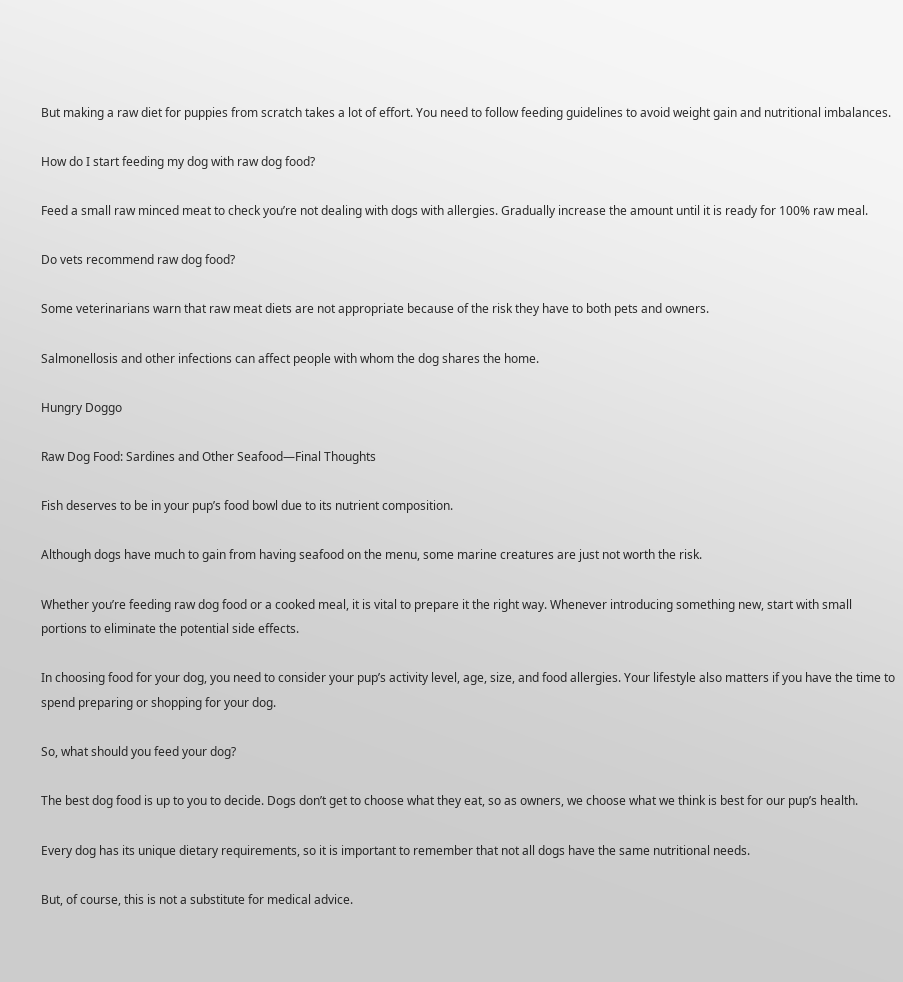But making a raw diet for puppies from scratch takes a lot of effort. You need to follow feeding guidelines to avoid weight gain and nutritional imbalances.

How do I start feeding my dog with raw dog food?

Feed a small raw minced meat to check you’re not dealing with dogs with allergies. Gradually increase the amount until it is ready for 100% raw meal.

Do vets recommend raw dog food?

Some veterinarians warn that raw meat diets are not appropriate because of the risk they have to both pets and owners.

Salmonellosis and other infections can affect people with whom the dog shares the home.

Hungry Doggo

Raw Dog Food: Sardines and Other Seafood—Final Thoughts

Fish deserves to be in your pup’s food bowl due to its nutrient composition.

Although dogs have much to gain from having seafood on the menu, some marine creatures are just not worth the risk.

Whether you’re feeding raw dog food or a cooked meal, it is vital to prepare it the right way. Whenever introducing something new, start with small portions to eliminate the potential side effects.

In choosing food for your dog, you need to consider your pup’s activity level, age, size, and food allergies. Your lifestyle also matters if you have the time to spend preparing or shopping for your dog.

So, what should you feed your dog?

The best dog food is up to you to decide. Dogs don’t get to choose what they eat, so as owners, we choose what we think is best for our pup’s health.

Every dog has its unique dietary requirements, so it is important to remember that not all dogs have the same nutritional needs.

But, of course, this is not a substitute for medical advice.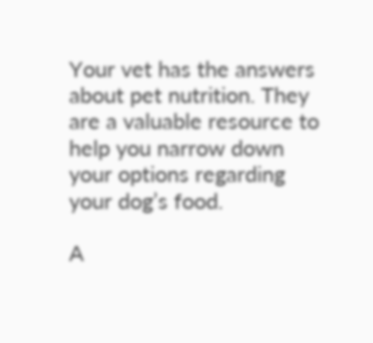Your vet has the answers about pet nutrition. They are a valuable resource to help you narrow down your options regarding your dog’s food.

A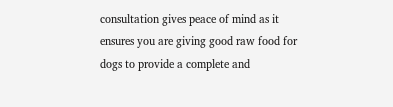consultation gives peace of mind as it ensures you are giving good raw food for dogs to provide a complete and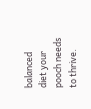balanced diet your pooch needs to thrive.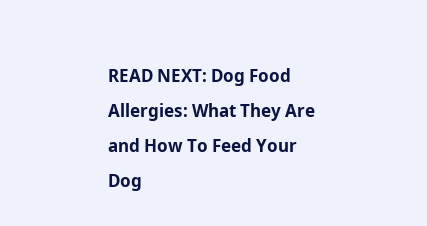READ NEXT: Dog Food Allergies: What They Are and How To Feed Your Dog